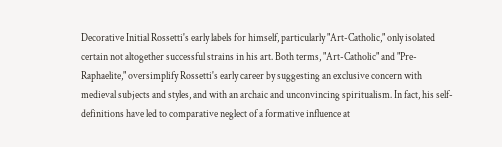Decorative Initial Rossetti's early labels for himself, particularly "Art-Catholic," only isolated certain not altogether successful strains in his art. Both terms, "Art-Catholic" and "Pre-Raphaelite," oversimplify Rossetti's early career by suggesting an exclusive concern with medieval subjects and styles, and with an archaic and unconvincing spiritualism. In fact, his self-definitions have led to comparative neglect of a formative influence at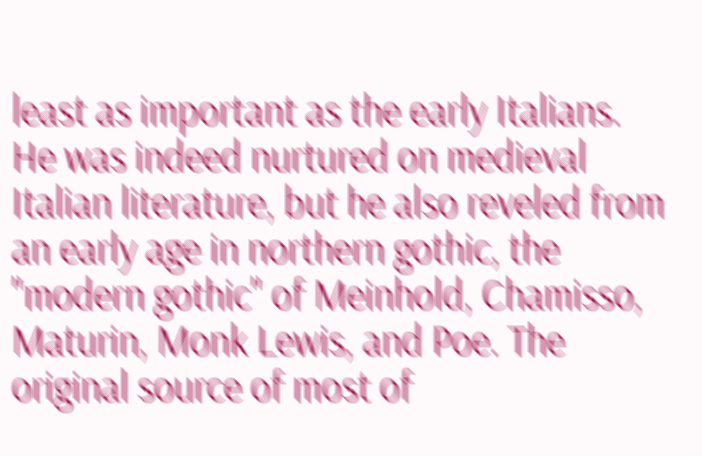least as important as the early Italians. He was indeed nurtured on medieval Italian literature, but he also reveled from an early age in northern gothic, the "modern gothic" of Meinhold, Chamisso, Maturin, Monk Lewis, and Poe. The original source of most of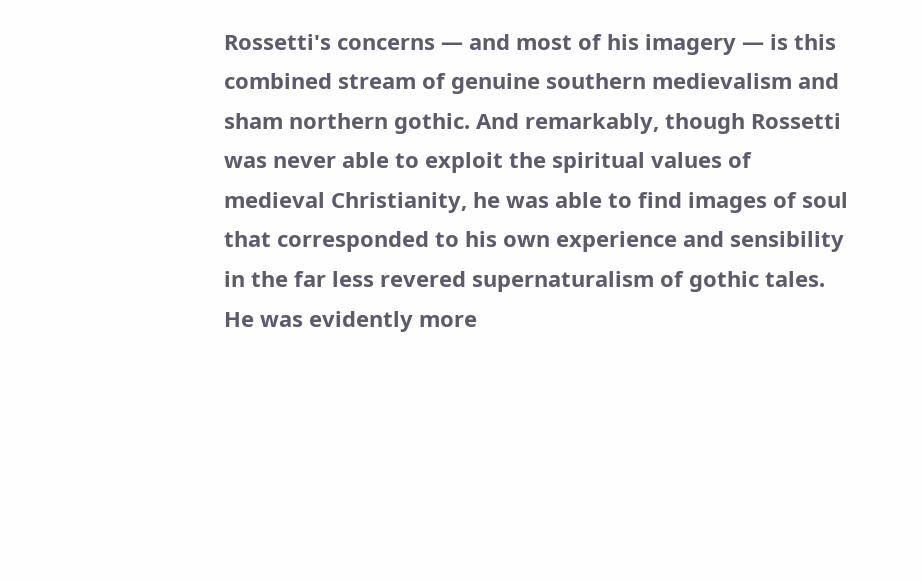Rossetti's concerns — and most of his imagery — is this combined stream of genuine southern medievalism and sham northern gothic. And remarkably, though Rossetti was never able to exploit the spiritual values of medieval Christianity, he was able to find images of soul that corresponded to his own experience and sensibility in the far less revered supernaturalism of gothic tales. He was evidently more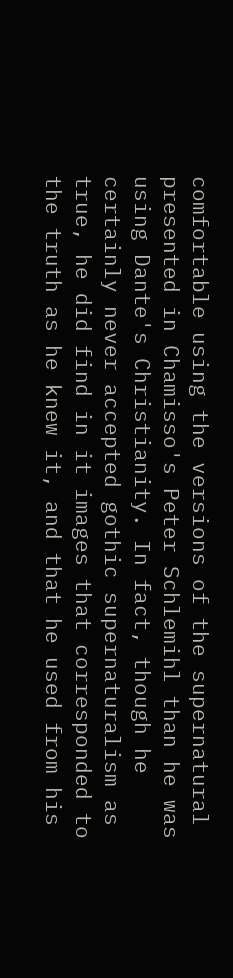comfortable using the versions of the supernatural presented in Chamisso's Peter Schlemihl than he was using Dante's Christianity. In fact, though he certainly never accepted gothic supernaturalism as true, he did find in it images that corresponded to the truth as he knew it, and that he used from his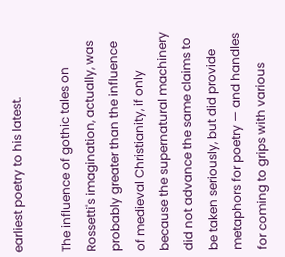earliest poetry to his latest.

The influence of gothic tales on Rossetti's imagination, actually, was probably greater than the influence of medieval Christianity, if only because the supernatural machinery did not advance the same claims to be taken seriously, but did provide metaphors for poetry — and handles for coming to grips with various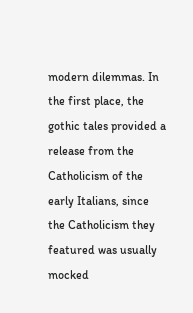modern dilemmas. In the first place, the gothic tales provided a release from the Catholicism of the early Italians, since the Catholicism they featured was usually mocked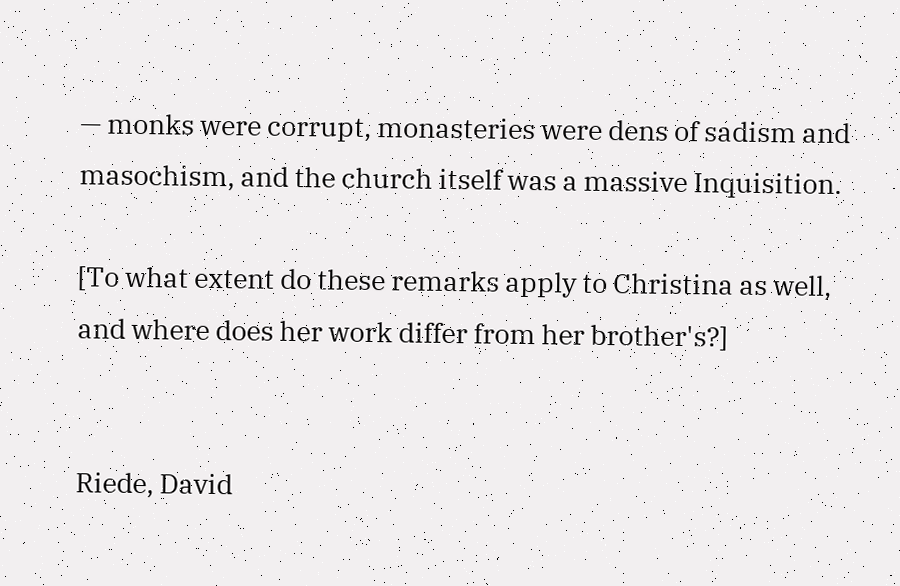— monks were corrupt, monasteries were dens of sadism and masochism, and the church itself was a massive Inquisition.

[To what extent do these remarks apply to Christina as well, and where does her work differ from her brother's?]


Riede, David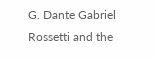G. Dante Gabriel Rossetti and the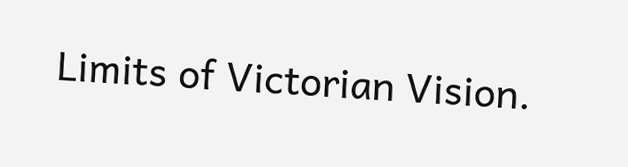Limits of Victorian Vision.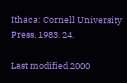Ithaca: Cornell University Press, 1983. 24.

Last modified 2000